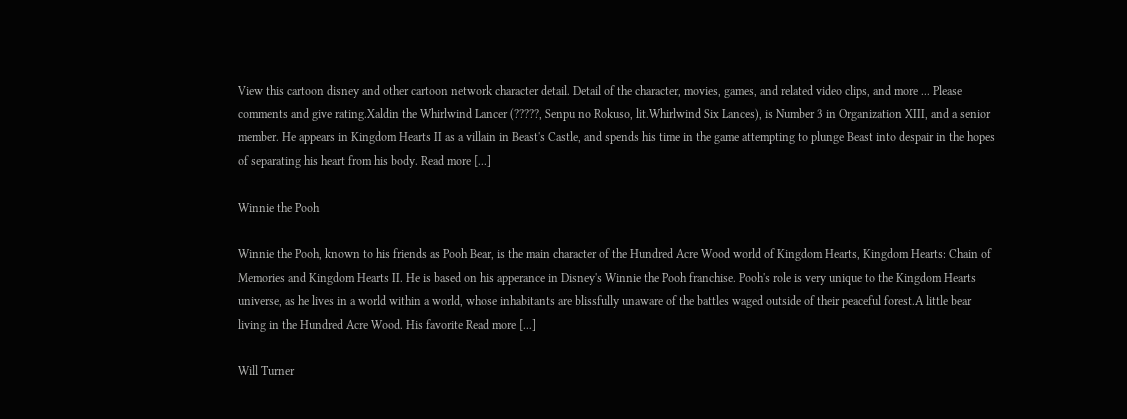View this cartoon disney and other cartoon network character detail. Detail of the character, movies, games, and related video clips, and more ... Please comments and give rating.Xaldin the Whirlwind Lancer (?????, Senpu no Rokuso, lit.Whirlwind Six Lances), is Number 3 in Organization XIII, and a senior member. He appears in Kingdom Hearts II as a villain in Beast's Castle, and spends his time in the game attempting to plunge Beast into despair in the hopes of separating his heart from his body. Read more [...]

Winnie the Pooh

Winnie the Pooh, known to his friends as Pooh Bear, is the main character of the Hundred Acre Wood world of Kingdom Hearts, Kingdom Hearts: Chain of Memories and Kingdom Hearts II. He is based on his apperance in Disney's Winnie the Pooh franchise. Pooh's role is very unique to the Kingdom Hearts universe, as he lives in a world within a world, whose inhabitants are blissfully unaware of the battles waged outside of their peaceful forest.A little bear living in the Hundred Acre Wood. His favorite Read more [...]

Will Turner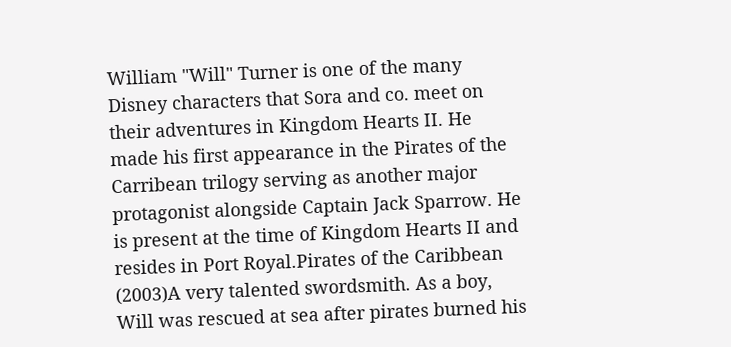William "Will" Turner is one of the many Disney characters that Sora and co. meet on their adventures in Kingdom Hearts II. He made his first appearance in the Pirates of the Carribean trilogy serving as another major protagonist alongside Captain Jack Sparrow. He is present at the time of Kingdom Hearts II and resides in Port Royal.Pirates of the Caribbean (2003)A very talented swordsmith. As a boy, Will was rescued at sea after pirates burned his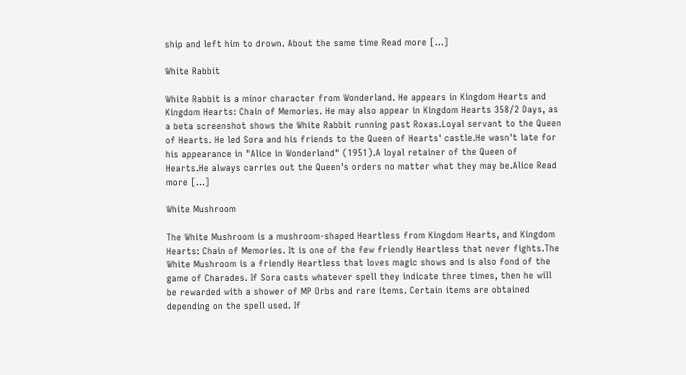ship and left him to drown. About the same time Read more [...]

White Rabbit

White Rabbit is a minor character from Wonderland. He appears in Kingdom Hearts and Kingdom Hearts: Chain of Memories. He may also appear in Kingdom Hearts 358/2 Days, as a beta screenshot shows the White Rabbit running past Roxas.Loyal servant to the Queen of Hearts. He led Sora and his friends to the Queen of Hearts' castle.He wasn't late for his appearance in "Alice in Wonderland" (1951).A loyal retainer of the Queen of Hearts.He always carries out the Queen's orders no matter what they may be.Alice Read more [...]

White Mushroom

The White Mushroom is a mushroom-shaped Heartless from Kingdom Hearts, and Kingdom Hearts: Chain of Memories. It is one of the few friendly Heartless that never fights.The White Mushroom is a friendly Heartless that loves magic shows and is also fond of the game of Charades. If Sora casts whatever spell they indicate three times, then he will be rewarded with a shower of MP Orbs and rare items. Certain items are obtained depending on the spell used. If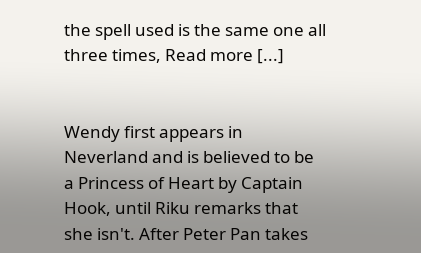the spell used is the same one all three times, Read more [...]


Wendy first appears in Neverland and is believed to be a Princess of Heart by Captain Hook, until Riku remarks that she isn't. After Peter Pan takes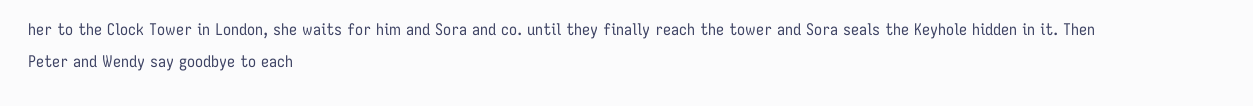her to the Clock Tower in London, she waits for him and Sora and co. until they finally reach the tower and Sora seals the Keyhole hidden in it. Then Peter and Wendy say goodbye to each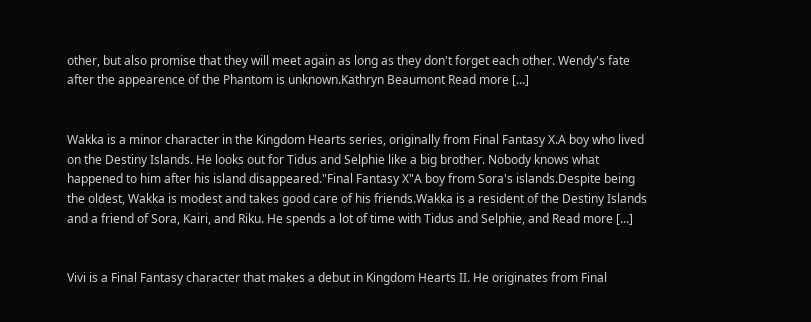other, but also promise that they will meet again as long as they don't forget each other. Wendy's fate after the appearence of the Phantom is unknown.Kathryn Beaumont Read more [...]


Wakka is a minor character in the Kingdom Hearts series, originally from Final Fantasy X.A boy who lived on the Destiny Islands. He looks out for Tidus and Selphie like a big brother. Nobody knows what happened to him after his island disappeared."Final Fantasy X"A boy from Sora's islands.Despite being the oldest, Wakka is modest and takes good care of his friends.Wakka is a resident of the Destiny Islands and a friend of Sora, Kairi, and Riku. He spends a lot of time with Tidus and Selphie, and Read more [...]


Vivi is a Final Fantasy character that makes a debut in Kingdom Hearts II. He originates from Final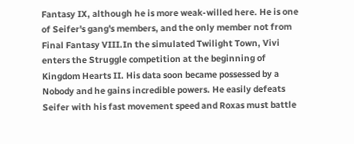Fantasy IX, although he is more weak-willed here. He is one of Seifer's gang's members, and the only member not from Final Fantasy VIII.In the simulated Twilight Town, Vivi enters the Struggle competition at the beginning of Kingdom Hearts II. His data soon became possessed by a Nobody and he gains incredible powers. He easily defeats Seifer with his fast movement speed and Roxas must battle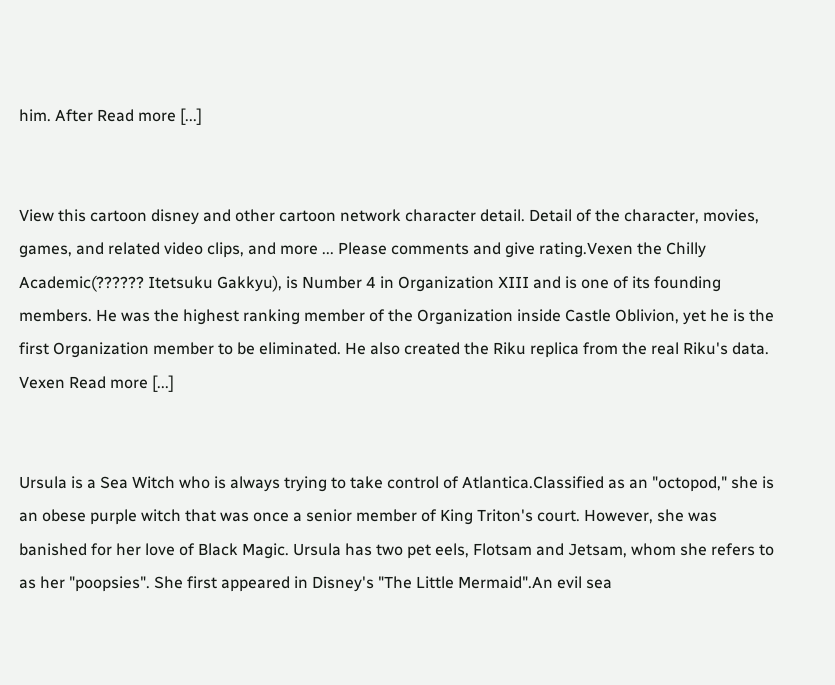him. After Read more [...]


View this cartoon disney and other cartoon network character detail. Detail of the character, movies, games, and related video clips, and more ... Please comments and give rating.Vexen the Chilly Academic(?????? Itetsuku Gakkyu), is Number 4 in Organization XIII and is one of its founding members. He was the highest ranking member of the Organization inside Castle Oblivion, yet he is the first Organization member to be eliminated. He also created the Riku replica from the real Riku's data. Vexen Read more [...]


Ursula is a Sea Witch who is always trying to take control of Atlantica.Classified as an "octopod," she is an obese purple witch that was once a senior member of King Triton's court. However, she was banished for her love of Black Magic. Ursula has two pet eels, Flotsam and Jetsam, whom she refers to as her "poopsies". She first appeared in Disney's "The Little Mermaid".An evil sea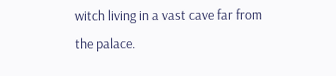witch living in a vast cave far from the palace.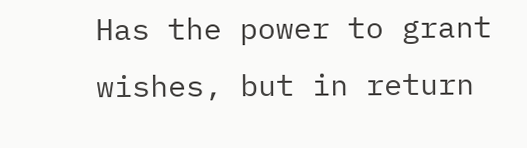Has the power to grant wishes, but in return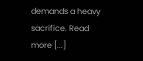demands a heavy sacrifice. Read more [...]